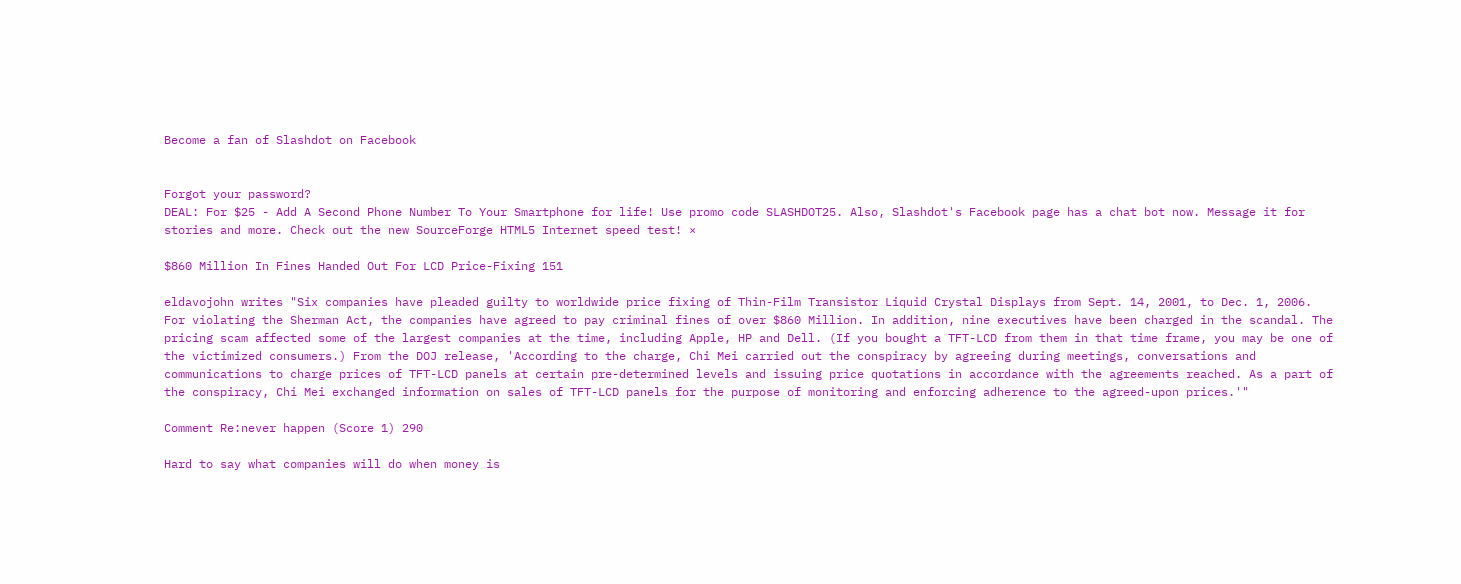Become a fan of Slashdot on Facebook


Forgot your password?
DEAL: For $25 - Add A Second Phone Number To Your Smartphone for life! Use promo code SLASHDOT25. Also, Slashdot's Facebook page has a chat bot now. Message it for stories and more. Check out the new SourceForge HTML5 Internet speed test! ×

$860 Million In Fines Handed Out For LCD Price-Fixing 151

eldavojohn writes "Six companies have pleaded guilty to worldwide price fixing of Thin-Film Transistor Liquid Crystal Displays from Sept. 14, 2001, to Dec. 1, 2006. For violating the Sherman Act, the companies have agreed to pay criminal fines of over $860 Million. In addition, nine executives have been charged in the scandal. The pricing scam affected some of the largest companies at the time, including Apple, HP and Dell. (If you bought a TFT-LCD from them in that time frame, you may be one of the victimized consumers.) From the DOJ release, 'According to the charge, Chi Mei carried out the conspiracy by agreeing during meetings, conversations and communications to charge prices of TFT-LCD panels at certain pre-determined levels and issuing price quotations in accordance with the agreements reached. As a part of the conspiracy, Chi Mei exchanged information on sales of TFT-LCD panels for the purpose of monitoring and enforcing adherence to the agreed-upon prices.'"

Comment Re:never happen (Score 1) 290

Hard to say what companies will do when money is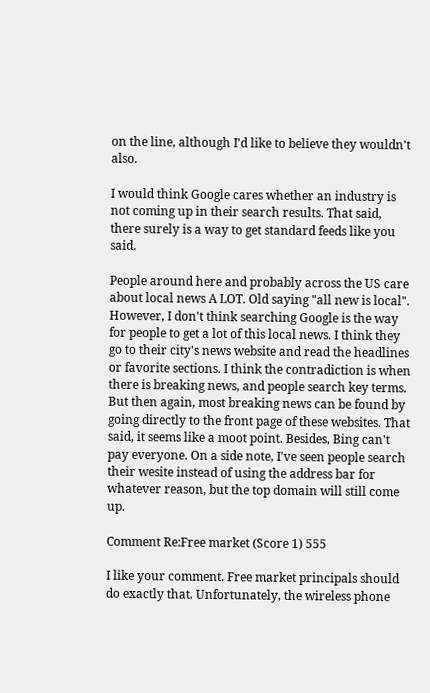on the line, although I'd like to believe they wouldn't also.

I would think Google cares whether an industry is not coming up in their search results. That said, there surely is a way to get standard feeds like you said.

People around here and probably across the US care about local news A LOT. Old saying "all new is local". However, I don't think searching Google is the way for people to get a lot of this local news. I think they go to their city's news website and read the headlines or favorite sections. I think the contradiction is when there is breaking news, and people search key terms. But then again, most breaking news can be found by going directly to the front page of these websites. That said, it seems like a moot point. Besides, Bing can't pay everyone. On a side note, I've seen people search their wesite instead of using the address bar for whatever reason, but the top domain will still come up.

Comment Re:Free market (Score 1) 555

I like your comment. Free market principals should do exactly that. Unfortunately, the wireless phone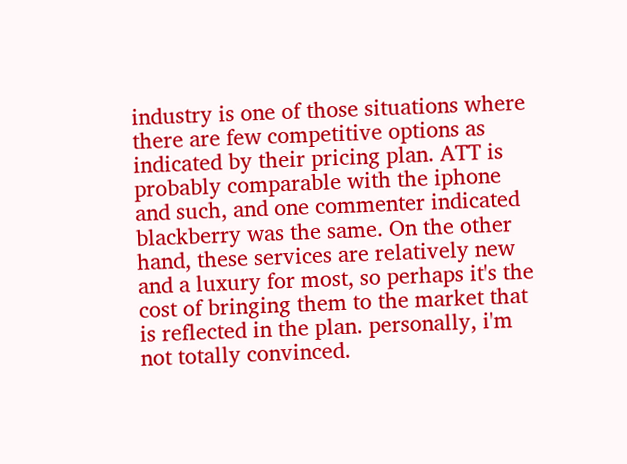industry is one of those situations where there are few competitive options as indicated by their pricing plan. ATT is probably comparable with the iphone and such, and one commenter indicated blackberry was the same. On the other hand, these services are relatively new and a luxury for most, so perhaps it's the cost of bringing them to the market that is reflected in the plan. personally, i'm not totally convinced.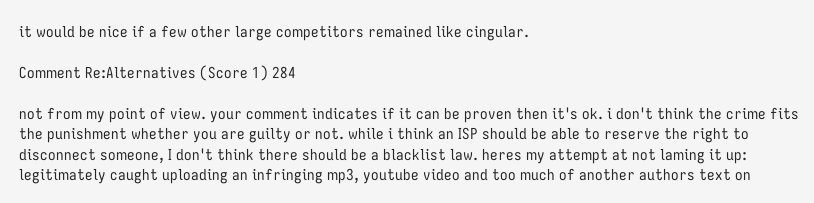it would be nice if a few other large competitors remained like cingular.

Comment Re:Alternatives (Score 1) 284

not from my point of view. your comment indicates if it can be proven then it's ok. i don't think the crime fits the punishment whether you are guilty or not. while i think an ISP should be able to reserve the right to disconnect someone, I don't think there should be a blacklist law. heres my attempt at not laming it up: legitimately caught uploading an infringing mp3, youtube video and too much of another authors text on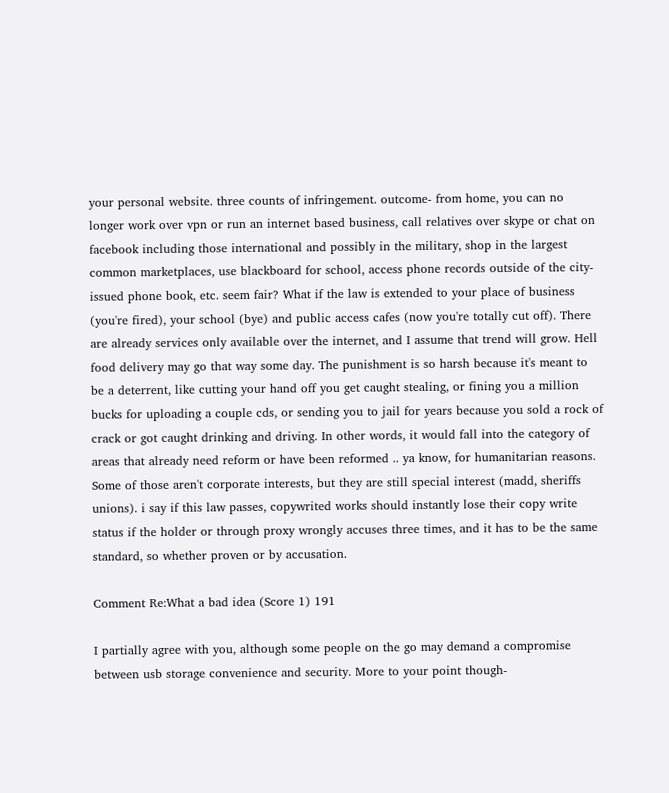your personal website. three counts of infringement. outcome- from home, you can no longer work over vpn or run an internet based business, call relatives over skype or chat on facebook including those international and possibly in the military, shop in the largest common marketplaces, use blackboard for school, access phone records outside of the city-issued phone book, etc. seem fair? What if the law is extended to your place of business (you're fired), your school (bye) and public access cafes (now you're totally cut off). There are already services only available over the internet, and I assume that trend will grow. Hell food delivery may go that way some day. The punishment is so harsh because it's meant to be a deterrent, like cutting your hand off you get caught stealing, or fining you a million bucks for uploading a couple cds, or sending you to jail for years because you sold a rock of crack or got caught drinking and driving. In other words, it would fall into the category of areas that already need reform or have been reformed .. ya know, for humanitarian reasons. Some of those aren't corporate interests, but they are still special interest (madd, sheriffs unions). i say if this law passes, copywrited works should instantly lose their copy write status if the holder or through proxy wrongly accuses three times, and it has to be the same standard, so whether proven or by accusation.

Comment Re:What a bad idea (Score 1) 191

I partially agree with you, although some people on the go may demand a compromise between usb storage convenience and security. More to your point though-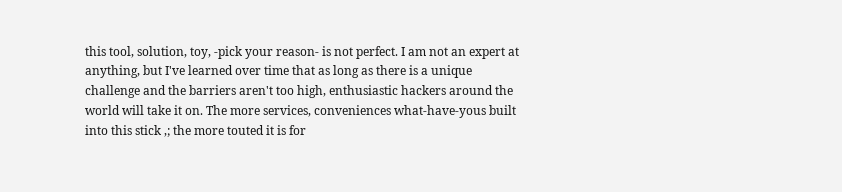this tool, solution, toy, -pick your reason- is not perfect. I am not an expert at anything, but I've learned over time that as long as there is a unique challenge and the barriers aren't too high, enthusiastic hackers around the world will take it on. The more services, conveniences what-have-yous built into this stick ,; the more touted it is for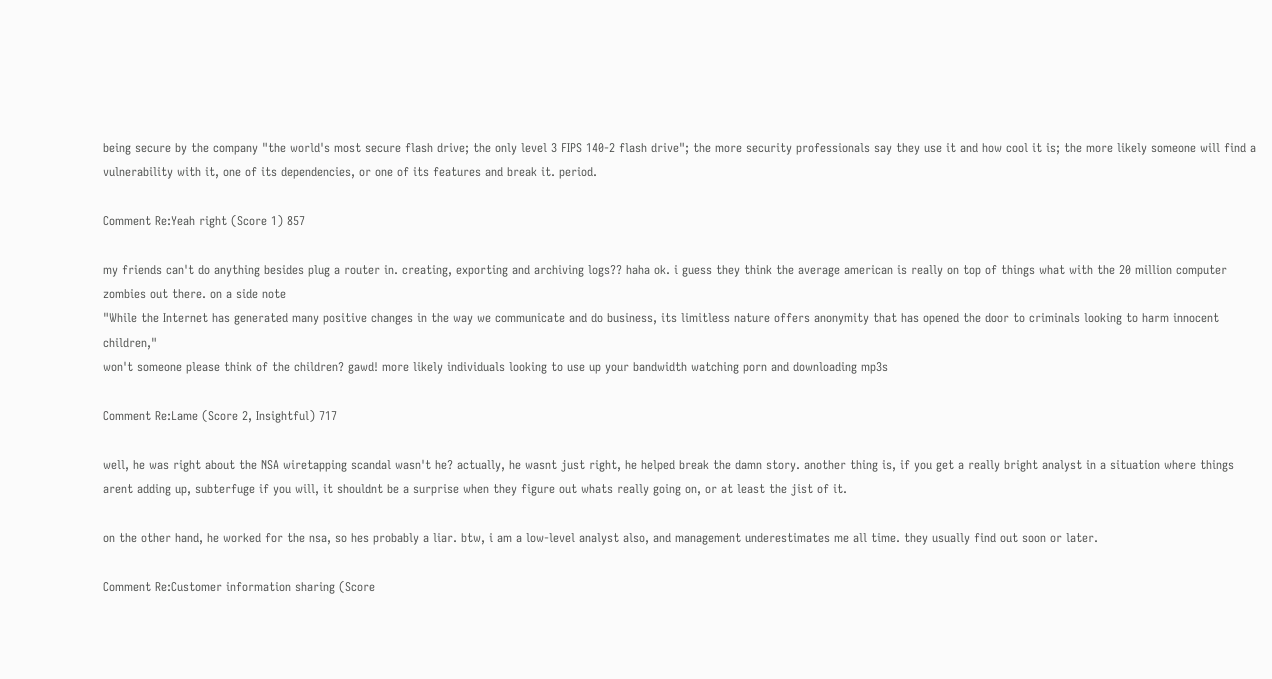being secure by the company "the world's most secure flash drive; the only level 3 FIPS 140-2 flash drive"; the more security professionals say they use it and how cool it is; the more likely someone will find a vulnerability with it, one of its dependencies, or one of its features and break it. period.

Comment Re:Yeah right (Score 1) 857

my friends can't do anything besides plug a router in. creating, exporting and archiving logs?? haha ok. i guess they think the average american is really on top of things what with the 20 million computer zombies out there. on a side note
"While the Internet has generated many positive changes in the way we communicate and do business, its limitless nature offers anonymity that has opened the door to criminals looking to harm innocent children,"
won't someone please think of the children? gawd! more likely individuals looking to use up your bandwidth watching porn and downloading mp3s

Comment Re:Lame (Score 2, Insightful) 717

well, he was right about the NSA wiretapping scandal wasn't he? actually, he wasnt just right, he helped break the damn story. another thing is, if you get a really bright analyst in a situation where things arent adding up, subterfuge if you will, it shouldnt be a surprise when they figure out whats really going on, or at least the jist of it.

on the other hand, he worked for the nsa, so hes probably a liar. btw, i am a low-level analyst also, and management underestimates me all time. they usually find out soon or later.

Comment Re:Customer information sharing (Score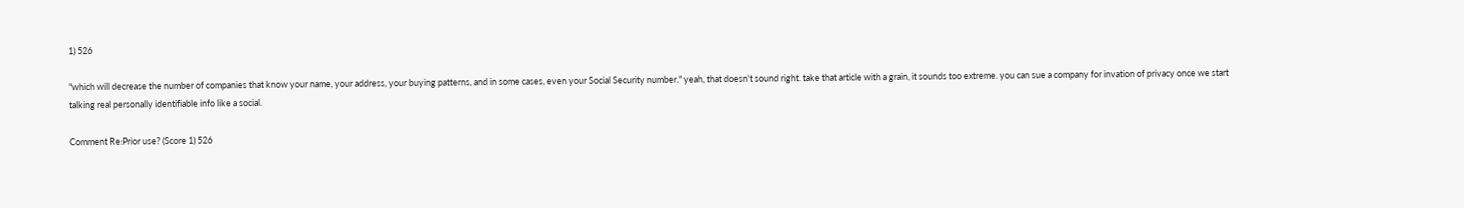1) 526

"which will decrease the number of companies that know your name, your address, your buying patterns, and in some cases, even your Social Security number." yeah, that doesn't sound right. take that article with a grain, it sounds too extreme. you can sue a company for invation of privacy once we start talking real personally identifiable info like a social.

Comment Re:Prior use? (Score 1) 526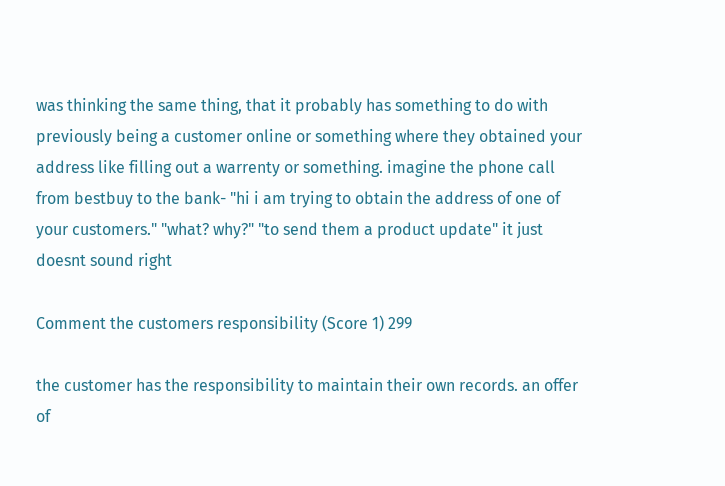was thinking the same thing, that it probably has something to do with previously being a customer online or something where they obtained your address like filling out a warrenty or something. imagine the phone call from bestbuy to the bank- "hi i am trying to obtain the address of one of your customers." "what? why?" "to send them a product update" it just doesnt sound right

Comment the customers responsibility (Score 1) 299

the customer has the responsibility to maintain their own records. an offer of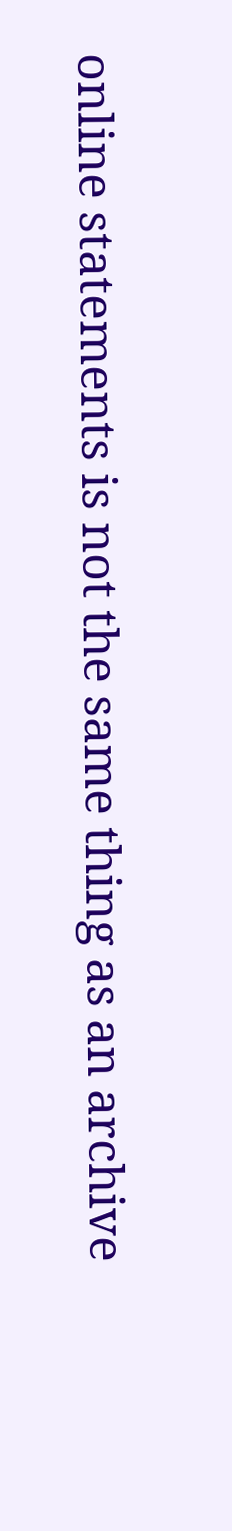online statements is not the same thing as an archive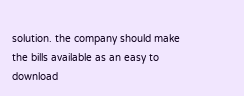solution. the company should make the bills available as an easy to download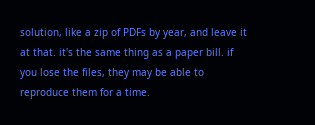solution, like a zip of PDFs by year, and leave it at that. it's the same thing as a paper bill. if you lose the files, they may be able to reproduce them for a time.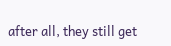after all, they still get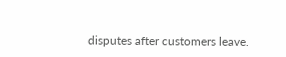disputes after customers leave.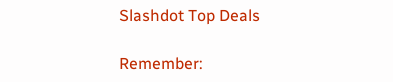Slashdot Top Deals

Remember: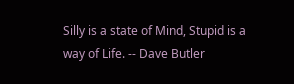Silly is a state of Mind, Stupid is a way of Life. -- Dave Butler